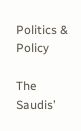Politics & Policy

The Saudis’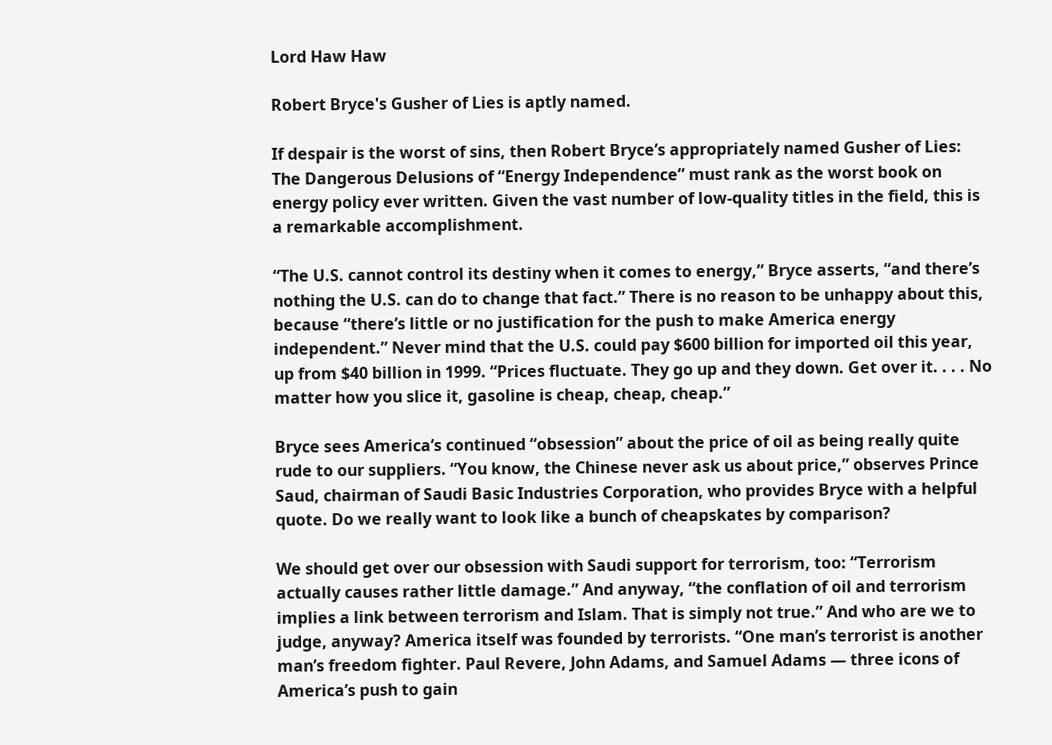Lord Haw Haw

Robert Bryce's Gusher of Lies is aptly named.

If despair is the worst of sins, then Robert Bryce’s appropriately named Gusher of Lies: The Dangerous Delusions of “Energy Independence” must rank as the worst book on energy policy ever written. Given the vast number of low-quality titles in the field, this is a remarkable accomplishment.

“The U.S. cannot control its destiny when it comes to energy,” Bryce asserts, “and there’s nothing the U.S. can do to change that fact.” There is no reason to be unhappy about this, because “there’s little or no justification for the push to make America energy independent.” Never mind that the U.S. could pay $600 billion for imported oil this year, up from $40 billion in 1999. “Prices fluctuate. They go up and they down. Get over it. . . . No matter how you slice it, gasoline is cheap, cheap, cheap.”

Bryce sees America’s continued “obsession” about the price of oil as being really quite rude to our suppliers. “You know, the Chinese never ask us about price,” observes Prince Saud, chairman of Saudi Basic Industries Corporation, who provides Bryce with a helpful quote. Do we really want to look like a bunch of cheapskates by comparison?

We should get over our obsession with Saudi support for terrorism, too: “Terrorism actually causes rather little damage.” And anyway, “the conflation of oil and terrorism implies a link between terrorism and Islam. That is simply not true.” And who are we to judge, anyway? America itself was founded by terrorists. “One man’s terrorist is another man’s freedom fighter. Paul Revere, John Adams, and Samuel Adams — three icons of America’s push to gain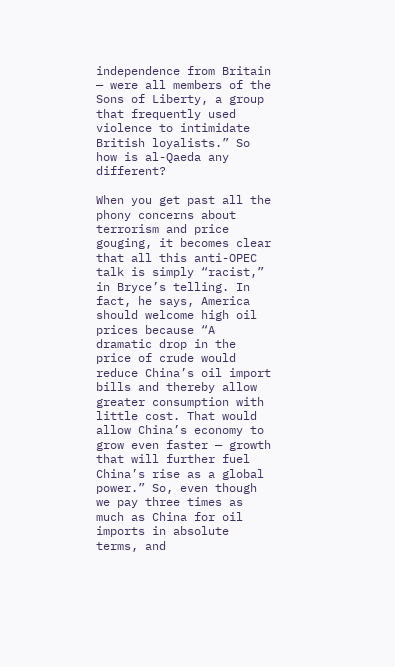independence from Britain — were all members of the Sons of Liberty, a group that frequently used violence to intimidate British loyalists.” So how is al-Qaeda any different?

When you get past all the phony concerns about terrorism and price gouging, it becomes clear that all this anti-OPEC talk is simply “racist,” in Bryce’s telling. In fact, he says, America should welcome high oil prices because “A dramatic drop in the price of crude would reduce China’s oil import bills and thereby allow greater consumption with little cost. That would allow China’s economy to grow even faster — growth that will further fuel China’s rise as a global power.” So, even though we pay three times as much as China for oil imports in absolute terms, and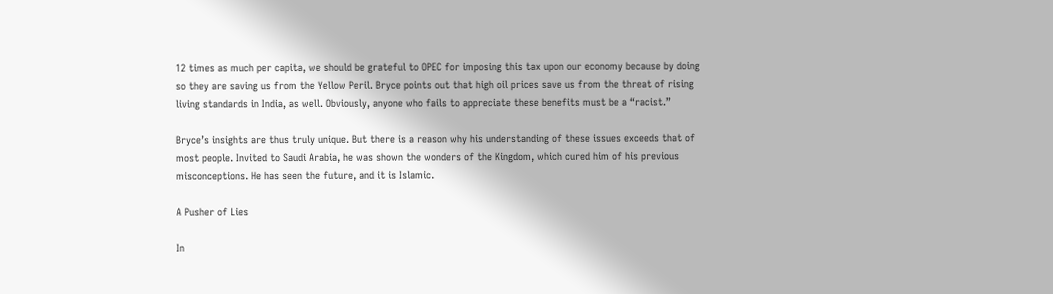12 times as much per capita, we should be grateful to OPEC for imposing this tax upon our economy because by doing so they are saving us from the Yellow Peril. Bryce points out that high oil prices save us from the threat of rising living standards in India, as well. Obviously, anyone who fails to appreciate these benefits must be a “racist.”

Bryce’s insights are thus truly unique. But there is a reason why his understanding of these issues exceeds that of most people. Invited to Saudi Arabia, he was shown the wonders of the Kingdom, which cured him of his previous misconceptions. He has seen the future, and it is Islamic.

A Pusher of Lies

In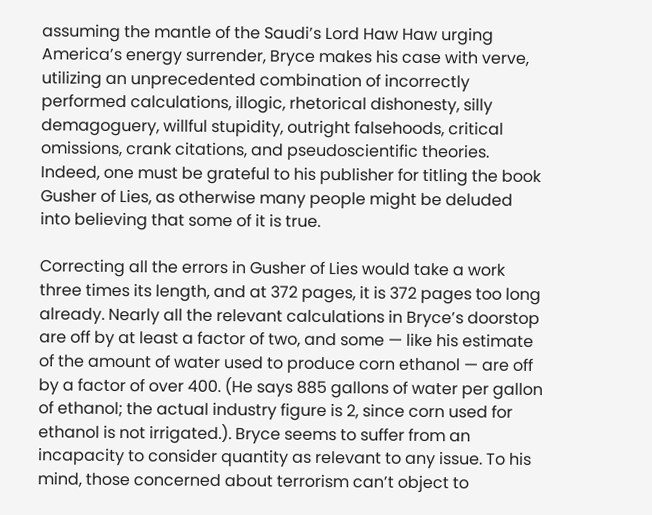assuming the mantle of the Saudi’s Lord Haw Haw urging America’s energy surrender, Bryce makes his case with verve, utilizing an unprecedented combination of incorrectly performed calculations, illogic, rhetorical dishonesty, silly demagoguery, willful stupidity, outright falsehoods, critical omissions, crank citations, and pseudoscientific theories. Indeed, one must be grateful to his publisher for titling the book Gusher of Lies, as otherwise many people might be deluded into believing that some of it is true.

Correcting all the errors in Gusher of Lies would take a work three times its length, and at 372 pages, it is 372 pages too long already. Nearly all the relevant calculations in Bryce’s doorstop are off by at least a factor of two, and some — like his estimate of the amount of water used to produce corn ethanol — are off by a factor of over 400. (He says 885 gallons of water per gallon of ethanol; the actual industry figure is 2, since corn used for ethanol is not irrigated.). Bryce seems to suffer from an incapacity to consider quantity as relevant to any issue. To his mind, those concerned about terrorism can’t object to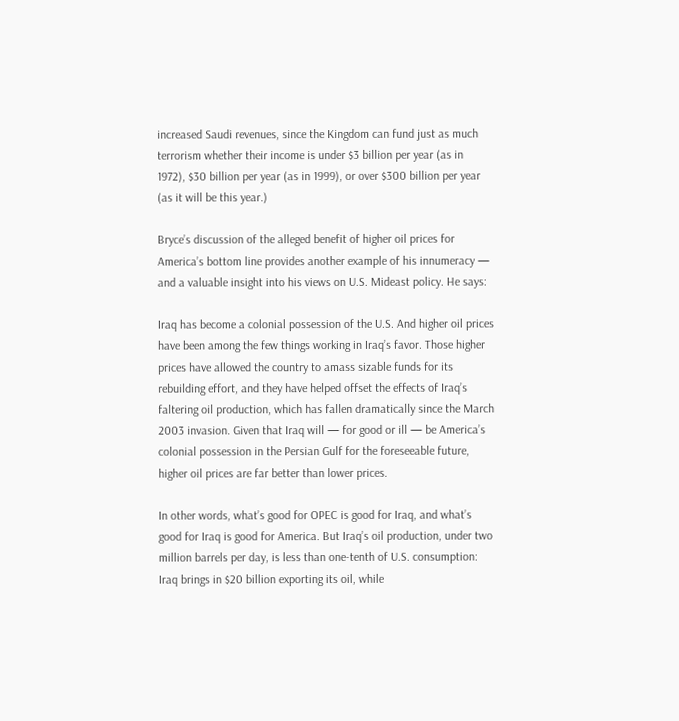increased Saudi revenues, since the Kingdom can fund just as much terrorism whether their income is under $3 billion per year (as in 1972), $30 billion per year (as in 1999), or over $300 billion per year (as it will be this year.)

Bryce’s discussion of the alleged benefit of higher oil prices for America’s bottom line provides another example of his innumeracy — and a valuable insight into his views on U.S. Mideast policy. He says:

Iraq has become a colonial possession of the U.S. And higher oil prices have been among the few things working in Iraq’s favor. Those higher prices have allowed the country to amass sizable funds for its rebuilding effort, and they have helped offset the effects of Iraq’s faltering oil production, which has fallen dramatically since the March 2003 invasion. Given that Iraq will — for good or ill — be America’s colonial possession in the Persian Gulf for the foreseeable future, higher oil prices are far better than lower prices.

In other words, what’s good for OPEC is good for Iraq, and what’s good for Iraq is good for America. But Iraq’s oil production, under two million barrels per day, is less than one-tenth of U.S. consumption: Iraq brings in $20 billion exporting its oil, while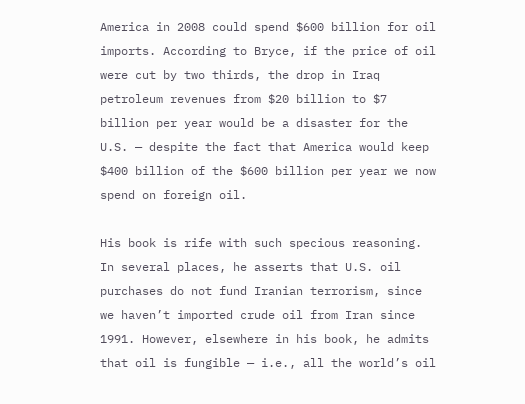America in 2008 could spend $600 billion for oil imports. According to Bryce, if the price of oil were cut by two thirds, the drop in Iraq petroleum revenues from $20 billion to $7 billion per year would be a disaster for the U.S. — despite the fact that America would keep $400 billion of the $600 billion per year we now spend on foreign oil.

His book is rife with such specious reasoning. In several places, he asserts that U.S. oil purchases do not fund Iranian terrorism, since we haven’t imported crude oil from Iran since 1991. However, elsewhere in his book, he admits that oil is fungible — i.e., all the world’s oil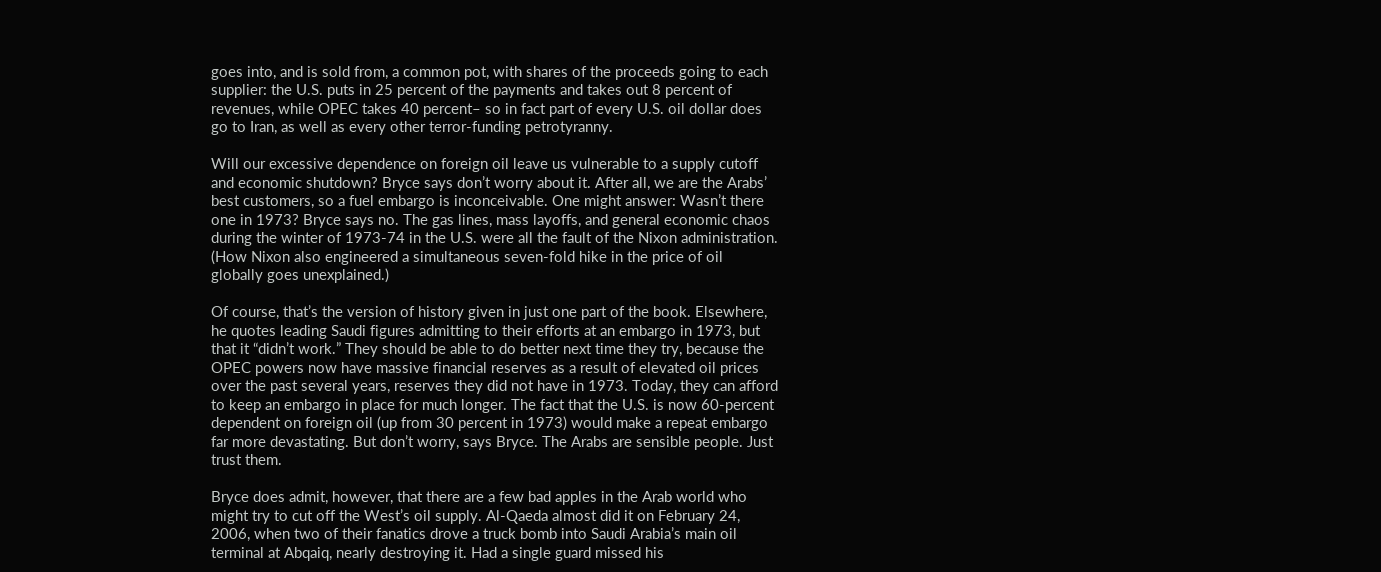goes into, and is sold from, a common pot, with shares of the proceeds going to each supplier: the U.S. puts in 25 percent of the payments and takes out 8 percent of revenues, while OPEC takes 40 percent– so in fact part of every U.S. oil dollar does go to Iran, as well as every other terror-funding petrotyranny.

Will our excessive dependence on foreign oil leave us vulnerable to a supply cutoff and economic shutdown? Bryce says don’t worry about it. After all, we are the Arabs’ best customers, so a fuel embargo is inconceivable. One might answer: Wasn’t there one in 1973? Bryce says no. The gas lines, mass layoffs, and general economic chaos during the winter of 1973-74 in the U.S. were all the fault of the Nixon administration. (How Nixon also engineered a simultaneous seven-fold hike in the price of oil globally goes unexplained.)

Of course, that’s the version of history given in just one part of the book. Elsewhere, he quotes leading Saudi figures admitting to their efforts at an embargo in 1973, but that it “didn’t work.” They should be able to do better next time they try, because the OPEC powers now have massive financial reserves as a result of elevated oil prices over the past several years, reserves they did not have in 1973. Today, they can afford to keep an embargo in place for much longer. The fact that the U.S. is now 60-percent dependent on foreign oil (up from 30 percent in 1973) would make a repeat embargo far more devastating. But don’t worry, says Bryce. The Arabs are sensible people. Just trust them.

Bryce does admit, however, that there are a few bad apples in the Arab world who might try to cut off the West’s oil supply. Al-Qaeda almost did it on February 24, 2006, when two of their fanatics drove a truck bomb into Saudi Arabia’s main oil terminal at Abqaiq, nearly destroying it. Had a single guard missed his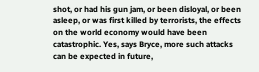shot, or had his gun jam, or been disloyal, or been asleep, or was first killed by terrorists, the effects on the world economy would have been catastrophic. Yes, says Bryce, more such attacks can be expected in future,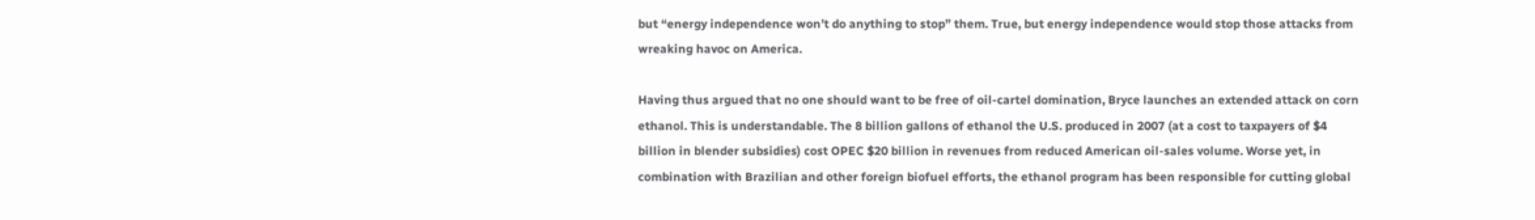but “energy independence won’t do anything to stop” them. True, but energy independence would stop those attacks from wreaking havoc on America.

Having thus argued that no one should want to be free of oil-cartel domination, Bryce launches an extended attack on corn ethanol. This is understandable. The 8 billion gallons of ethanol the U.S. produced in 2007 (at a cost to taxpayers of $4 billion in blender subsidies) cost OPEC $20 billion in revenues from reduced American oil-sales volume. Worse yet, in combination with Brazilian and other foreign biofuel efforts, the ethanol program has been responsible for cutting global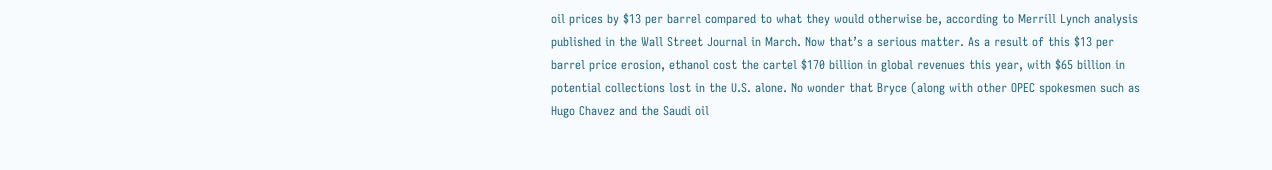oil prices by $13 per barrel compared to what they would otherwise be, according to Merrill Lynch analysis published in the Wall Street Journal in March. Now that’s a serious matter. As a result of this $13 per barrel price erosion, ethanol cost the cartel $170 billion in global revenues this year, with $65 billion in potential collections lost in the U.S. alone. No wonder that Bryce (along with other OPEC spokesmen such as Hugo Chavez and the Saudi oil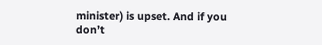minister) is upset. And if you don’t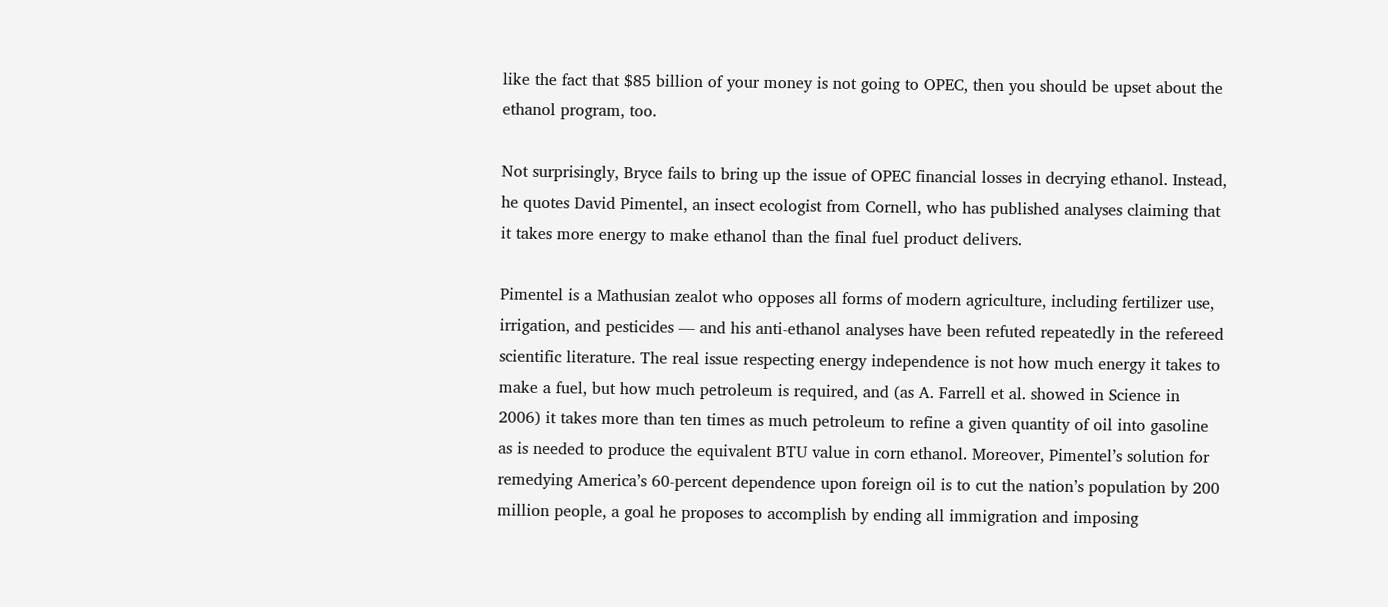like the fact that $85 billion of your money is not going to OPEC, then you should be upset about the ethanol program, too.

Not surprisingly, Bryce fails to bring up the issue of OPEC financial losses in decrying ethanol. Instead, he quotes David Pimentel, an insect ecologist from Cornell, who has published analyses claiming that it takes more energy to make ethanol than the final fuel product delivers.

Pimentel is a Mathusian zealot who opposes all forms of modern agriculture, including fertilizer use, irrigation, and pesticides — and his anti-ethanol analyses have been refuted repeatedly in the refereed scientific literature. The real issue respecting energy independence is not how much energy it takes to make a fuel, but how much petroleum is required, and (as A. Farrell et al. showed in Science in 2006) it takes more than ten times as much petroleum to refine a given quantity of oil into gasoline as is needed to produce the equivalent BTU value in corn ethanol. Moreover, Pimentel’s solution for remedying America’s 60-percent dependence upon foreign oil is to cut the nation’s population by 200 million people, a goal he proposes to accomplish by ending all immigration and imposing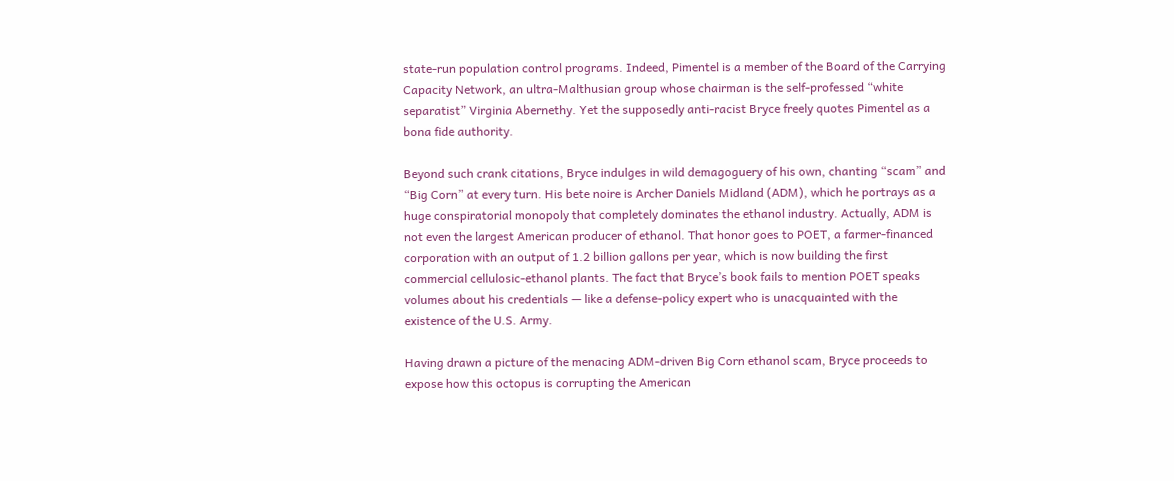state-run population control programs. Indeed, Pimentel is a member of the Board of the Carrying Capacity Network, an ultra-Malthusian group whose chairman is the self-professed “white separatist” Virginia Abernethy. Yet the supposedly anti-racist Bryce freely quotes Pimentel as a bona fide authority.

Beyond such crank citations, Bryce indulges in wild demagoguery of his own, chanting “scam” and “Big Corn” at every turn. His bete noire is Archer Daniels Midland (ADM), which he portrays as a huge conspiratorial monopoly that completely dominates the ethanol industry. Actually, ADM is not even the largest American producer of ethanol. That honor goes to POET, a farmer-financed corporation with an output of 1.2 billion gallons per year, which is now building the first commercial cellulosic-ethanol plants. The fact that Bryce’s book fails to mention POET speaks volumes about his credentials — like a defense-policy expert who is unacquainted with the existence of the U.S. Army.

Having drawn a picture of the menacing ADM-driven Big Corn ethanol scam, Bryce proceeds to expose how this octopus is corrupting the American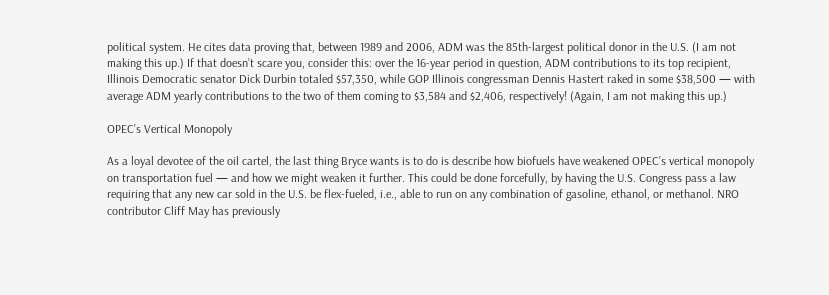political system. He cites data proving that, between 1989 and 2006, ADM was the 85th-largest political donor in the U.S. (I am not making this up.) If that doesn’t scare you, consider this: over the 16-year period in question, ADM contributions to its top recipient, Illinois Democratic senator Dick Durbin totaled $57,350, while GOP Illinois congressman Dennis Hastert raked in some $38,500 — with average ADM yearly contributions to the two of them coming to $3,584 and $2,406, respectively! (Again, I am not making this up.)

OPEC’s Vertical Monopoly

As a loyal devotee of the oil cartel, the last thing Bryce wants is to do is describe how biofuels have weakened OPEC’s vertical monopoly on transportation fuel — and how we might weaken it further. This could be done forcefully, by having the U.S. Congress pass a law requiring that any new car sold in the U.S. be flex-fueled, i.e., able to run on any combination of gasoline, ethanol, or methanol. NRO contributor Cliff May has previously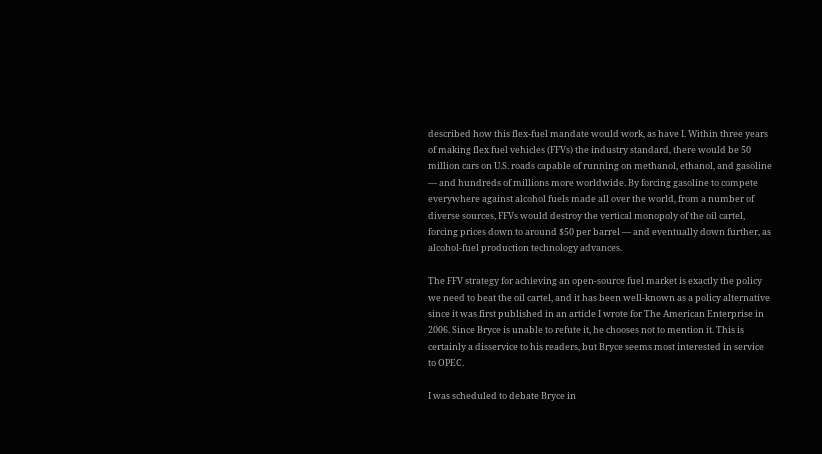described how this flex-fuel mandate would work, as have I. Within three years of making flex fuel vehicles (FFVs) the industry standard, there would be 50 million cars on U.S. roads capable of running on methanol, ethanol, and gasoline — and hundreds of millions more worldwide. By forcing gasoline to compete everywhere against alcohol fuels made all over the world, from a number of diverse sources, FFVs would destroy the vertical monopoly of the oil cartel, forcing prices down to around $50 per barrel — and eventually down further, as alcohol-fuel production technology advances.

The FFV strategy for achieving an open-source fuel market is exactly the policy we need to beat the oil cartel, and it has been well-known as a policy alternative since it was first published in an article I wrote for The American Enterprise in 2006. Since Bryce is unable to refute it, he chooses not to mention it. This is certainly a disservice to his readers, but Bryce seems most interested in service to OPEC.

I was scheduled to debate Bryce in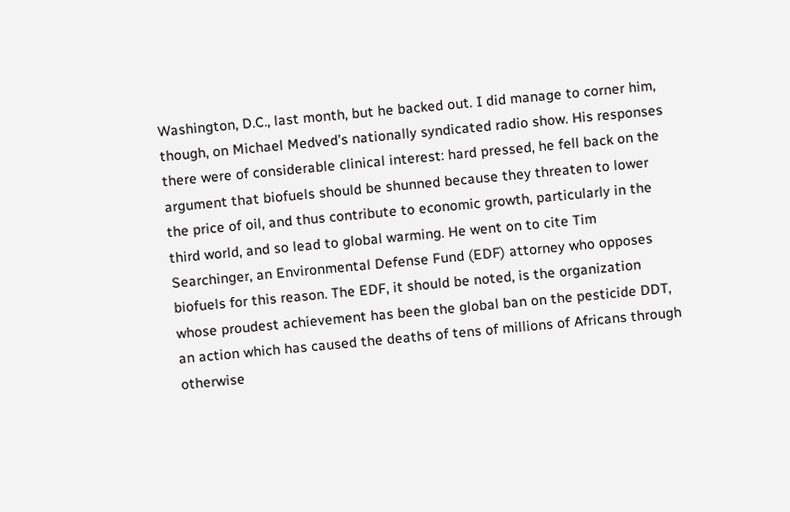Washington, D.C., last month, but he backed out. I did manage to corner him, though, on Michael Medved’s nationally syndicated radio show. His responses there were of considerable clinical interest: hard pressed, he fell back on the argument that biofuels should be shunned because they threaten to lower the price of oil, and thus contribute to economic growth, particularly in the third world, and so lead to global warming. He went on to cite Tim Searchinger, an Environmental Defense Fund (EDF) attorney who opposes biofuels for this reason. The EDF, it should be noted, is the organization whose proudest achievement has been the global ban on the pesticide DDT, an action which has caused the deaths of tens of millions of Africans through otherwise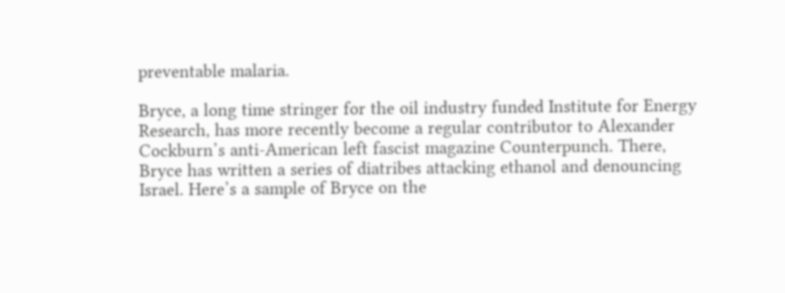preventable malaria.

Bryce, a long time stringer for the oil industry funded Institute for Energy Research, has more recently become a regular contributor to Alexander Cockburn’s anti-American left fascist magazine Counterpunch. There, Bryce has written a series of diatribes attacking ethanol and denouncing Israel. Here’s a sample of Bryce on the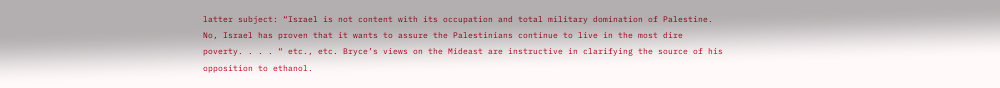latter subject: “Israel is not content with its occupation and total military domination of Palestine. No, Israel has proven that it wants to assure the Palestinians continue to live in the most dire poverty. . . . “ etc., etc. Bryce’s views on the Mideast are instructive in clarifying the source of his opposition to ethanol.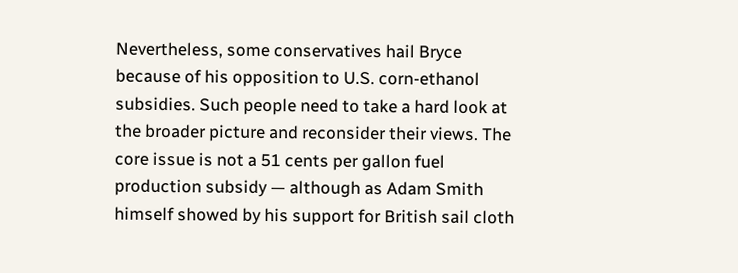Nevertheless, some conservatives hail Bryce because of his opposition to U.S. corn-ethanol subsidies. Such people need to take a hard look at the broader picture and reconsider their views. The core issue is not a 51 cents per gallon fuel production subsidy — although as Adam Smith himself showed by his support for British sail cloth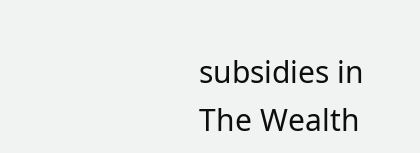subsidies in The Wealth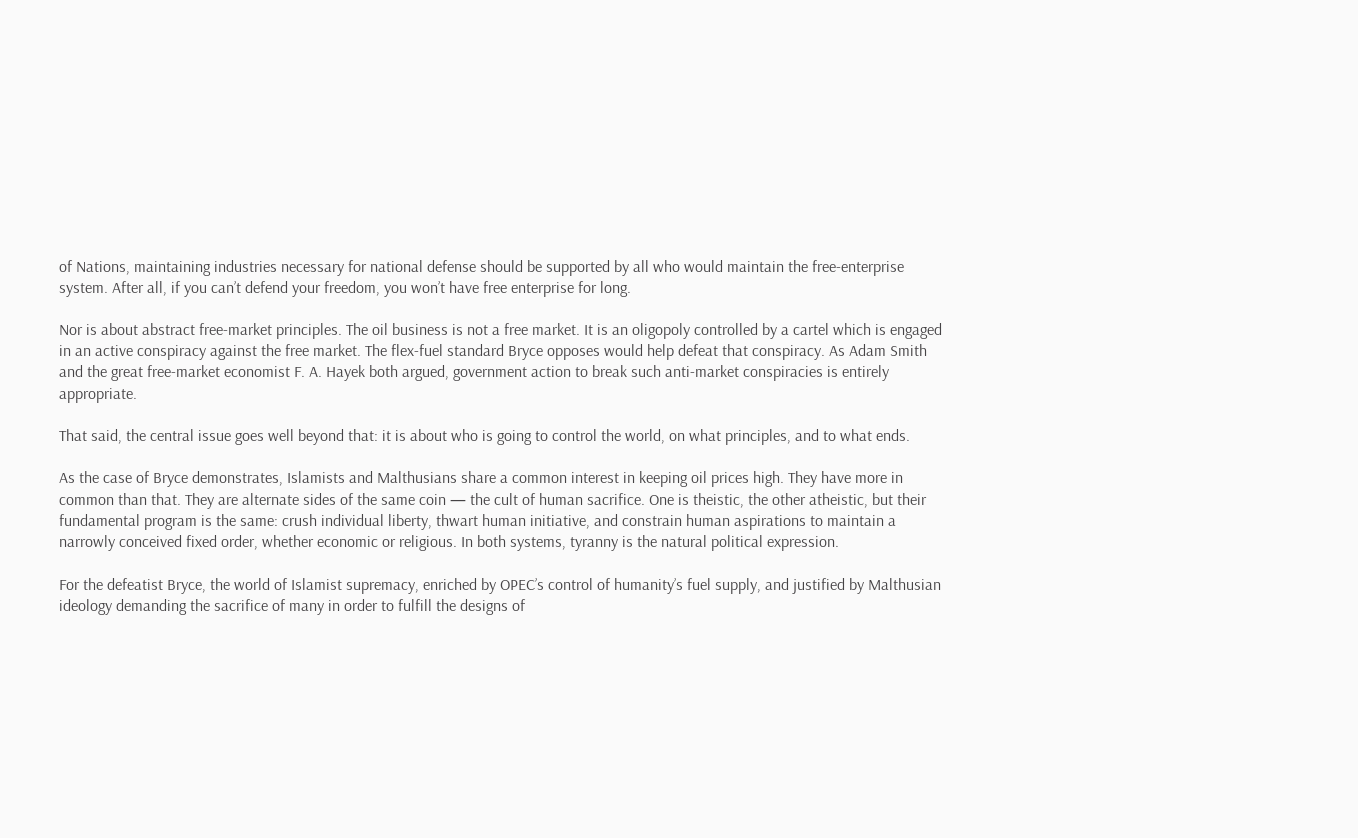of Nations, maintaining industries necessary for national defense should be supported by all who would maintain the free-enterprise system. After all, if you can’t defend your freedom, you won’t have free enterprise for long.

Nor is about abstract free-market principles. The oil business is not a free market. It is an oligopoly controlled by a cartel which is engaged in an active conspiracy against the free market. The flex-fuel standard Bryce opposes would help defeat that conspiracy. As Adam Smith and the great free-market economist F. A. Hayek both argued, government action to break such anti-market conspiracies is entirely appropriate.

That said, the central issue goes well beyond that: it is about who is going to control the world, on what principles, and to what ends.

As the case of Bryce demonstrates, Islamists and Malthusians share a common interest in keeping oil prices high. They have more in common than that. They are alternate sides of the same coin — the cult of human sacrifice. One is theistic, the other atheistic, but their fundamental program is the same: crush individual liberty, thwart human initiative, and constrain human aspirations to maintain a narrowly conceived fixed order, whether economic or religious. In both systems, tyranny is the natural political expression.

For the defeatist Bryce, the world of Islamist supremacy, enriched by OPEC’s control of humanity’s fuel supply, and justified by Malthusian ideology demanding the sacrifice of many in order to fulfill the designs of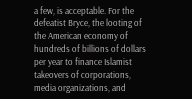a few, is acceptable. For the defeatist Bryce, the looting of the American economy of hundreds of billions of dollars per year to finance Islamist takeovers of corporations, media organizations, and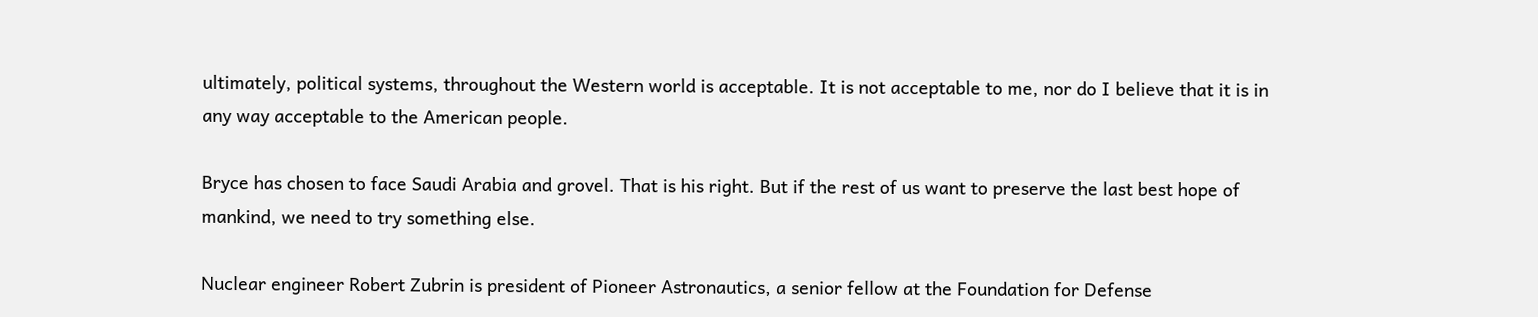ultimately, political systems, throughout the Western world is acceptable. It is not acceptable to me, nor do I believe that it is in any way acceptable to the American people.

Bryce has chosen to face Saudi Arabia and grovel. That is his right. But if the rest of us want to preserve the last best hope of mankind, we need to try something else.

Nuclear engineer Robert Zubrin is president of Pioneer Astronautics, a senior fellow at the Foundation for Defense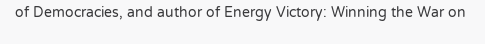of Democracies, and author of Energy Victory: Winning the War on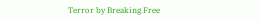Terror by Breaking Free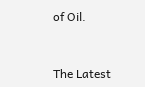of Oil.


The Latest